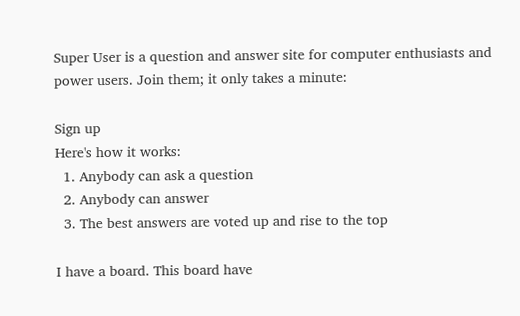Super User is a question and answer site for computer enthusiasts and power users. Join them; it only takes a minute:

Sign up
Here's how it works:
  1. Anybody can ask a question
  2. Anybody can answer
  3. The best answers are voted up and rise to the top

I have a board. This board have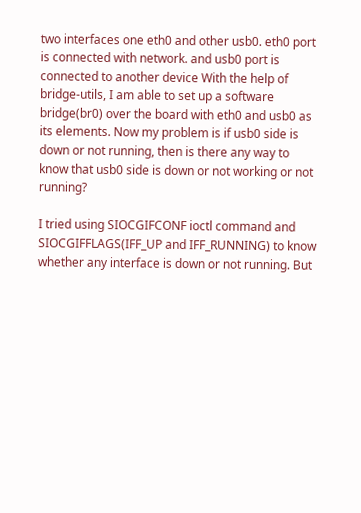two interfaces one eth0 and other usb0. eth0 port is connected with network. and usb0 port is connected to another device With the help of bridge-utils, I am able to set up a software bridge(br0) over the board with eth0 and usb0 as its elements. Now my problem is if usb0 side is down or not running, then is there any way to know that usb0 side is down or not working or not running?

I tried using SIOCGIFCONF ioctl command and SIOCGIFFLAGS(IFF_UP and IFF_RUNNING) to know whether any interface is down or not running. But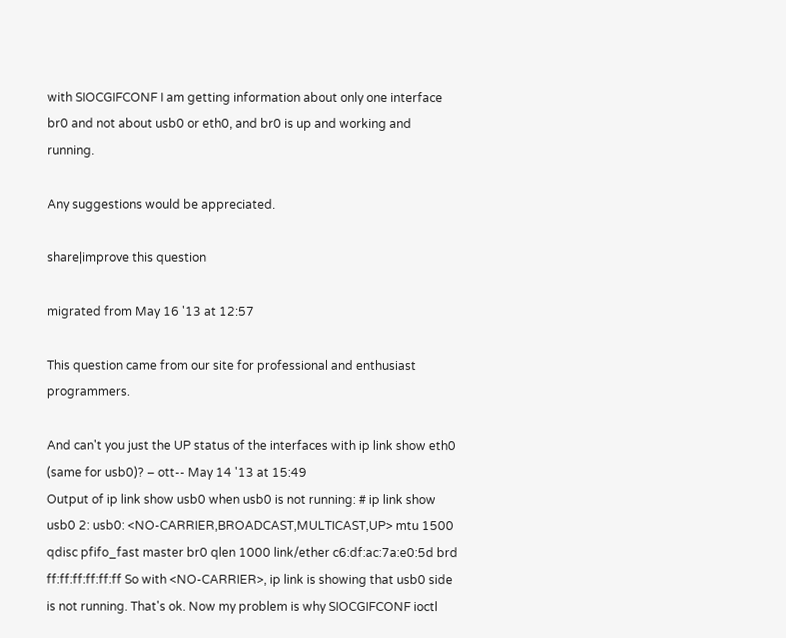with SIOCGIFCONF I am getting information about only one interface br0 and not about usb0 or eth0, and br0 is up and working and running.

Any suggestions would be appreciated.

share|improve this question

migrated from May 16 '13 at 12:57

This question came from our site for professional and enthusiast programmers.

And can't you just the UP status of the interfaces with ip link show eth0 (same for usb0)? – ott-- May 14 '13 at 15:49
Output of ip link show usb0 when usb0 is not running: # ip link show usb0 2: usb0: <NO-CARRIER,BROADCAST,MULTICAST,UP> mtu 1500 qdisc pfifo_fast master br0 qlen 1000 link/ether c6:df:ac:7a:e0:5d brd ff:ff:ff:ff:ff:ff So with <NO-CARRIER>, ip link is showing that usb0 side is not running. That's ok. Now my problem is why SIOCGIFCONF ioctl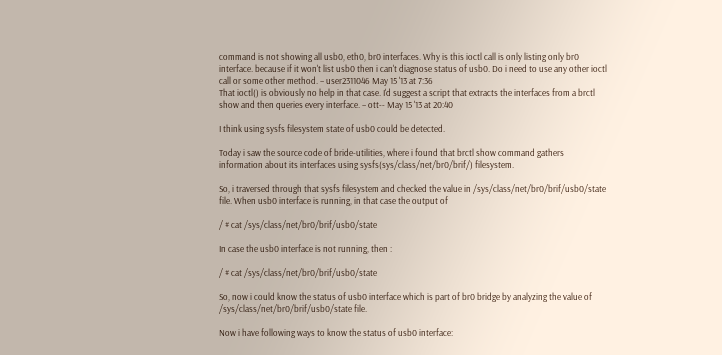command is not showing all usb0, eth0, br0 interfaces. Why is this ioctl call is only listing only br0 interface. because if it won't list usb0 then i can't diagnose status of usb0. Do i need to use any other ioctl call or some other method. – user2311046 May 15 '13 at 7:36
That ioctl() is obviously no help in that case. I'd suggest a script that extracts the interfaces from a brctl show and then queries every interface. – ott-- May 15 '13 at 20:40

I think using sysfs filesystem state of usb0 could be detected.

Today i saw the source code of bride-utilities, where i found that brctl show command gathers information about its interfaces using sysfs(sys/class/net/br0/brif/) filesystem.

So, i traversed through that sysfs filesystem and checked the value in /sys/class/net/br0/brif/usb0/state file. When usb0 interface is running, in that case the output of

/ # cat /sys/class/net/br0/brif/usb0/state

In case the usb0 interface is not running, then :

/ # cat /sys/class/net/br0/brif/usb0/state

So, now i could know the status of usb0 interface which is part of br0 bridge by analyzing the value of /sys/class/net/br0/brif/usb0/state file.

Now i have following ways to know the status of usb0 interface: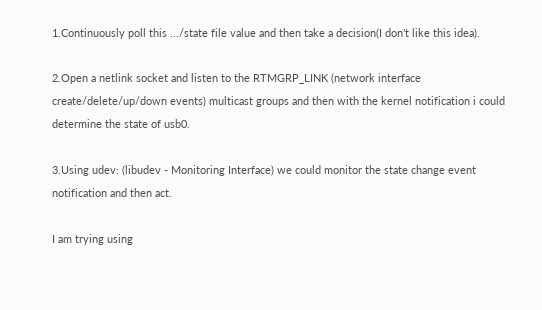1.Continuously poll this .../state file value and then take a decision(I don't like this idea).

2.Open a netlink socket and listen to the RTMGRP_LINK (network interface create/delete/up/down events) multicast groups and then with the kernel notification i could determine the state of usb0.

3.Using udev: (libudev - Monitoring Interface) we could monitor the state change event notification and then act.

I am trying using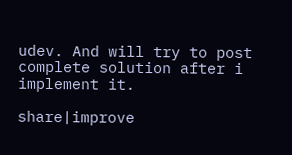udev. And will try to post complete solution after i implement it.

share|improve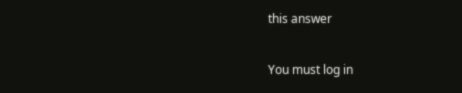this answer

You must log in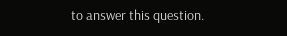to answer this question.